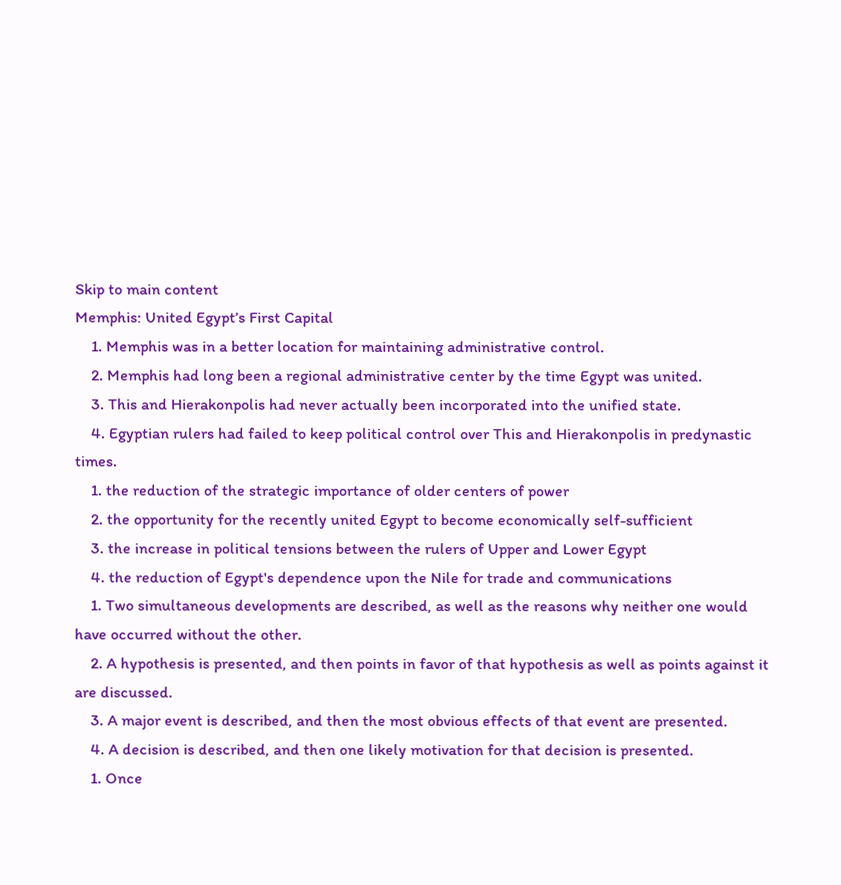Skip to main content
Memphis: United Egypt’s First Capital
    1. Memphis was in a better location for maintaining administrative control.
    2. Memphis had long been a regional administrative center by the time Egypt was united.
    3. This and Hierakonpolis had never actually been incorporated into the unified state.
    4. Egyptian rulers had failed to keep political control over This and Hierakonpolis in predynastic times.
    1. the reduction of the strategic importance of older centers of power
    2. the opportunity for the recently united Egypt to become economically self-sufficient
    3. the increase in political tensions between the rulers of Upper and Lower Egypt
    4. the reduction of Egypt's dependence upon the Nile for trade and communications
    1. Two simultaneous developments are described, as well as the reasons why neither one would have occurred without the other.
    2. A hypothesis is presented, and then points in favor of that hypothesis as well as points against it are discussed.
    3. A major event is described, and then the most obvious effects of that event are presented.
    4. A decision is described, and then one likely motivation for that decision is presented.
    1. Once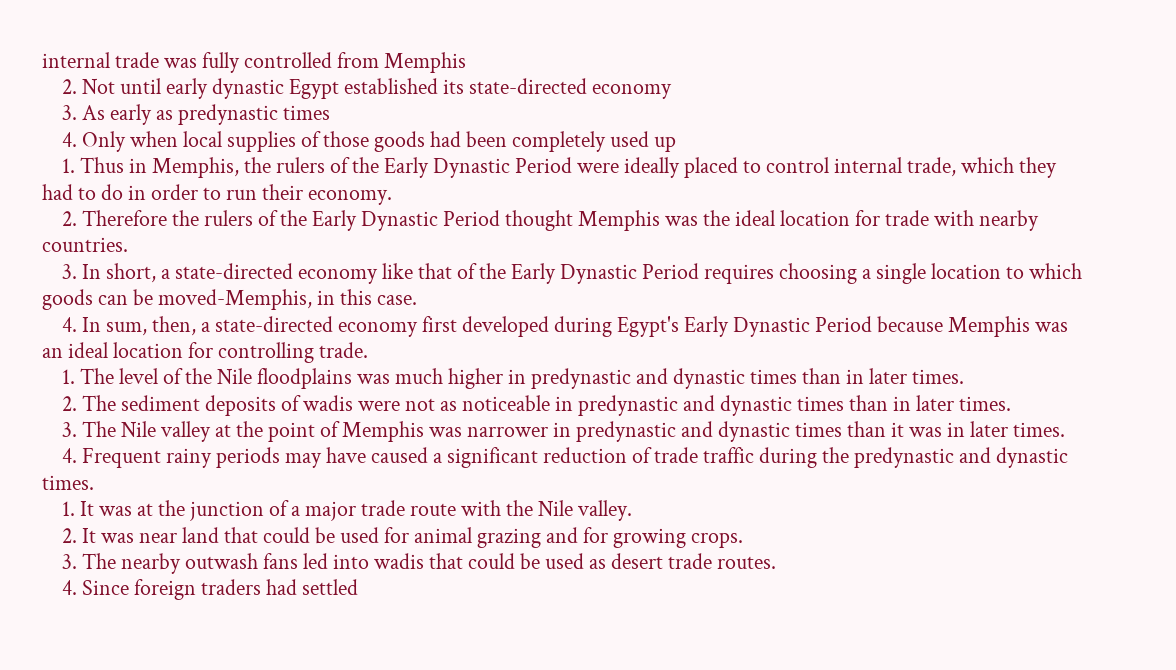internal trade was fully controlled from Memphis
    2. Not until early dynastic Egypt established its state-directed economy
    3. As early as predynastic times
    4. Only when local supplies of those goods had been completely used up
    1. Thus in Memphis, the rulers of the Early Dynastic Period were ideally placed to control internal trade, which they had to do in order to run their economy.
    2. Therefore the rulers of the Early Dynastic Period thought Memphis was the ideal location for trade with nearby countries.
    3. In short, a state-directed economy like that of the Early Dynastic Period requires choosing a single location to which goods can be moved-Memphis, in this case.
    4. In sum, then, a state-directed economy first developed during Egypt's Early Dynastic Period because Memphis was an ideal location for controlling trade.
    1. The level of the Nile floodplains was much higher in predynastic and dynastic times than in later times.
    2. The sediment deposits of wadis were not as noticeable in predynastic and dynastic times than in later times.
    3. The Nile valley at the point of Memphis was narrower in predynastic and dynastic times than it was in later times.
    4. Frequent rainy periods may have caused a significant reduction of trade traffic during the predynastic and dynastic times.
    1. It was at the junction of a major trade route with the Nile valley.
    2. It was near land that could be used for animal grazing and for growing crops.
    3. The nearby outwash fans led into wadis that could be used as desert trade routes.
    4. Since foreign traders had settled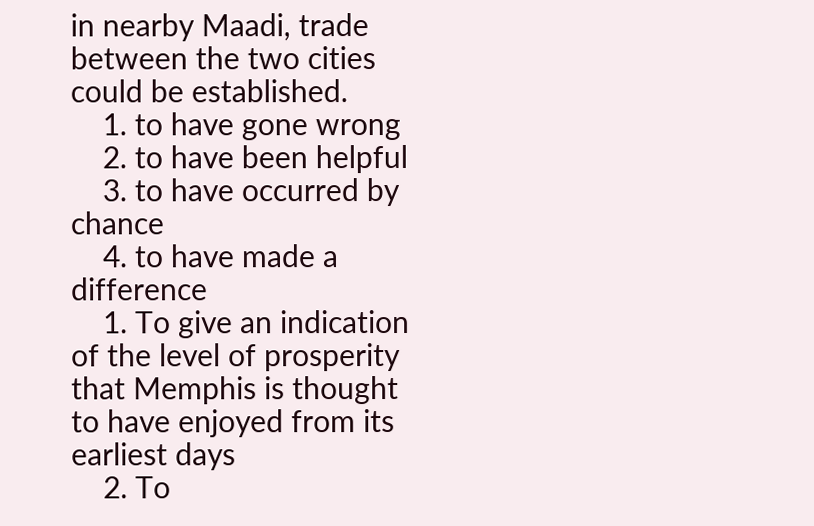in nearby Maadi, trade between the two cities could be established.
    1. to have gone wrong
    2. to have been helpful
    3. to have occurred by chance
    4. to have made a difference
    1. To give an indication of the level of prosperity that Memphis is thought to have enjoyed from its earliest days
    2. To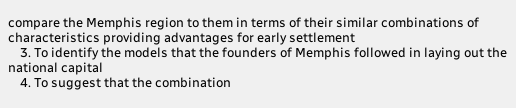compare the Memphis region to them in terms of their similar combinations of characteristics providing advantages for early settlement
    3. To identify the models that the founders of Memphis followed in laying out the national capital
    4. To suggest that the combination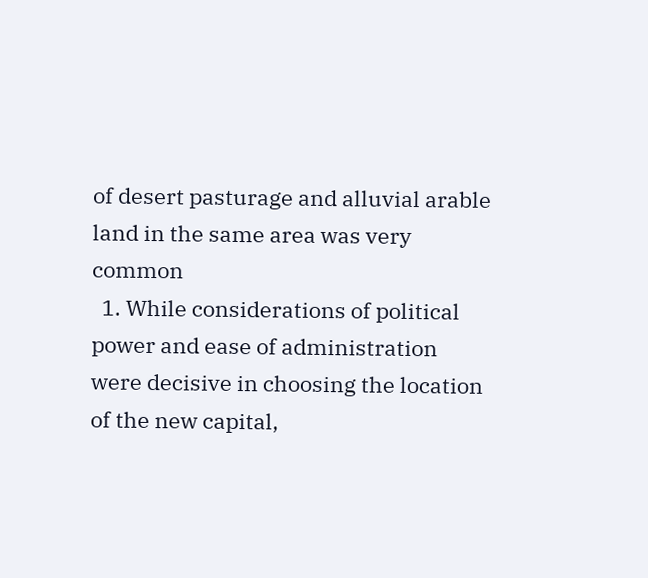of desert pasturage and alluvial arable land in the same area was very common
  1. While considerations of political power and ease of administration were decisive in choosing the location of the new capital,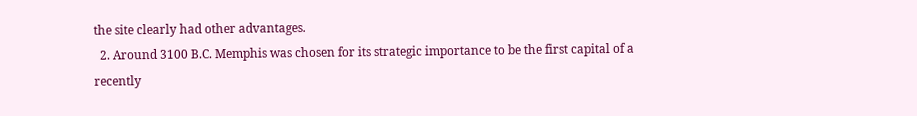the site clearly had other advantages.
  2. Around 3100 B.C. Memphis was chosen for its strategic importance to be the first capital of a recently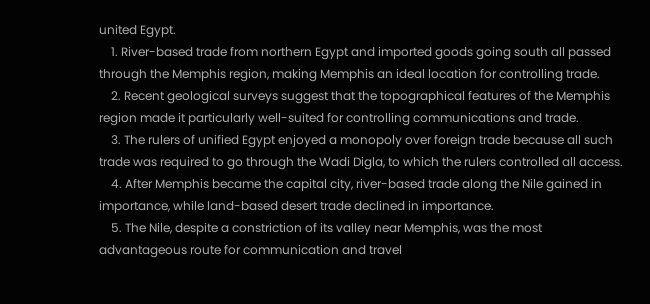united Egypt.
    1. River-based trade from northern Egypt and imported goods going south all passed through the Memphis region, making Memphis an ideal location for controlling trade.
    2. Recent geological surveys suggest that the topographical features of the Memphis region made it particularly well-suited for controlling communications and trade.
    3. The rulers of unified Egypt enjoyed a monopoly over foreign trade because all such trade was required to go through the Wadi Digla, to which the rulers controlled all access.
    4. After Memphis became the capital city, river-based trade along the Nile gained in importance, while land-based desert trade declined in importance.
    5. The Nile, despite a constriction of its valley near Memphis, was the most advantageous route for communication and travel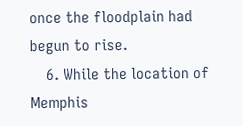once the floodplain had begun to rise.
    6. While the location of Memphis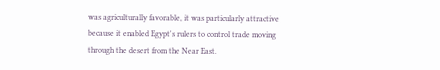was agriculturally favorable, it was particularly attractive because it enabled Egypt's rulers to control trade moving through the desert from the Near East.